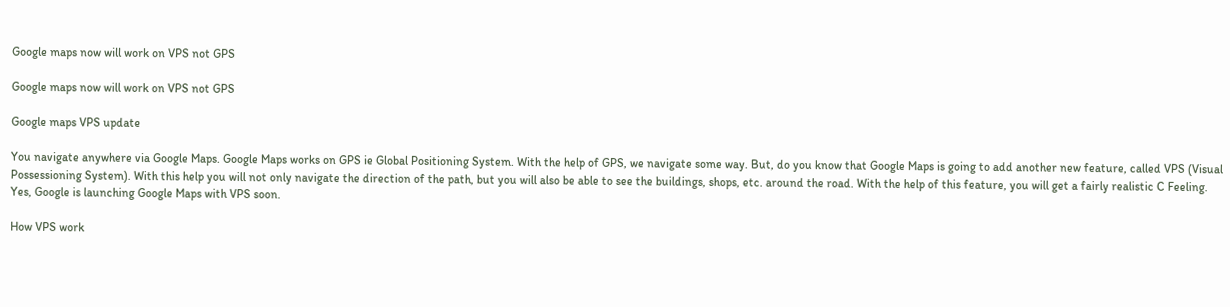Google maps now will work on VPS not GPS

Google maps now will work on VPS not GPS

Google maps VPS update

You navigate anywhere via Google Maps. Google Maps works on GPS ie Global Positioning System. With the help of GPS, we navigate some way. But, do you know that Google Maps is going to add another new feature, called VPS (Visual Possessioning System). With this help you will not only navigate the direction of the path, but you will also be able to see the buildings, shops, etc. around the road. With the help of this feature, you will get a fairly realistic C Feeling. Yes, Google is launching Google Maps with VPS soon.

How VPS work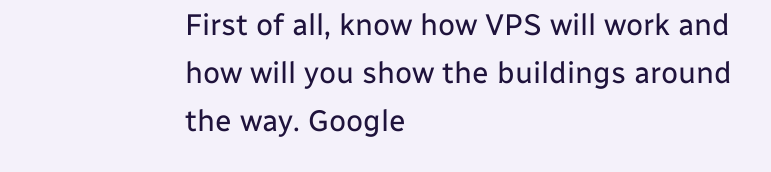First of all, know how VPS will work and how will you show the buildings around the way. Google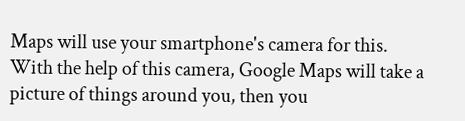Maps will use your smartphone's camera for this. With the help of this camera, Google Maps will take a picture of things around you, then you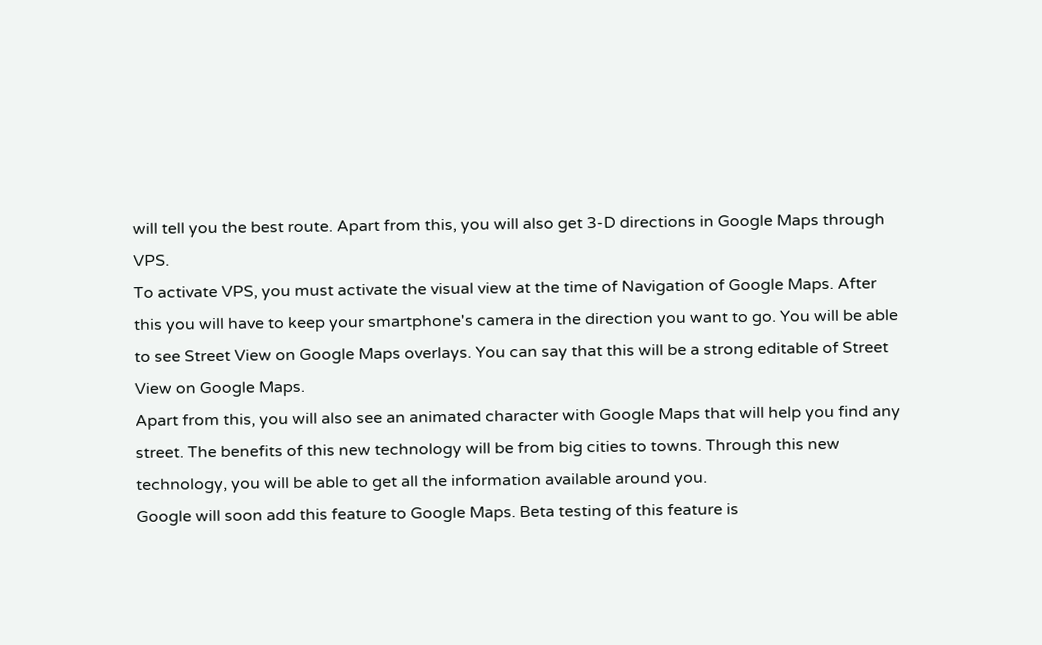will tell you the best route. Apart from this, you will also get 3-D directions in Google Maps through VPS.
To activate VPS, you must activate the visual view at the time of Navigation of Google Maps. After this you will have to keep your smartphone's camera in the direction you want to go. You will be able to see Street View on Google Maps overlays. You can say that this will be a strong editable of Street View on Google Maps.
Apart from this, you will also see an animated character with Google Maps that will help you find any street. The benefits of this new technology will be from big cities to towns. Through this new technology, you will be able to get all the information available around you.
Google will soon add this feature to Google Maps. Beta testing of this feature is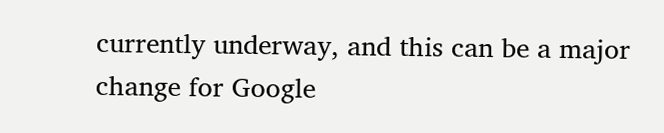currently underway, and this can be a major change for Google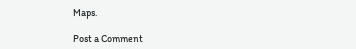Maps.

Post a Comment